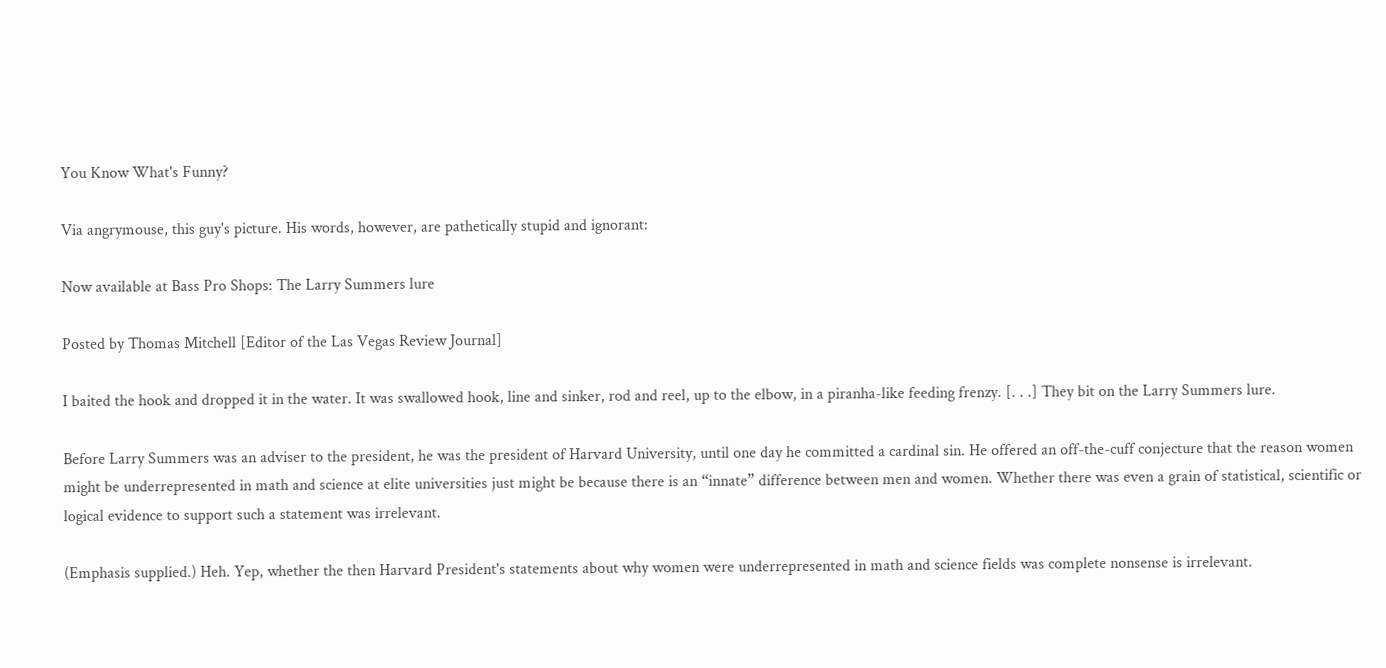You Know What's Funny?

Via angrymouse, this guy's picture. His words, however, are pathetically stupid and ignorant:

Now available at Bass Pro Shops: The Larry Summers lure

Posted by Thomas Mitchell [Editor of the Las Vegas Review Journal]

I baited the hook and dropped it in the water. It was swallowed hook, line and sinker, rod and reel, up to the elbow, in a piranha-like feeding frenzy. [. . .] They bit on the Larry Summers lure.

Before Larry Summers was an adviser to the president, he was the president of Harvard University, until one day he committed a cardinal sin. He offered an off-the-cuff conjecture that the reason women might be underrepresented in math and science at elite universities just might be because there is an “innate” difference between men and women. Whether there was even a grain of statistical, scientific or logical evidence to support such a statement was irrelevant.

(Emphasis supplied.) Heh. Yep, whether the then Harvard President's statements about why women were underrepresented in math and science fields was complete nonsense is irrelevant.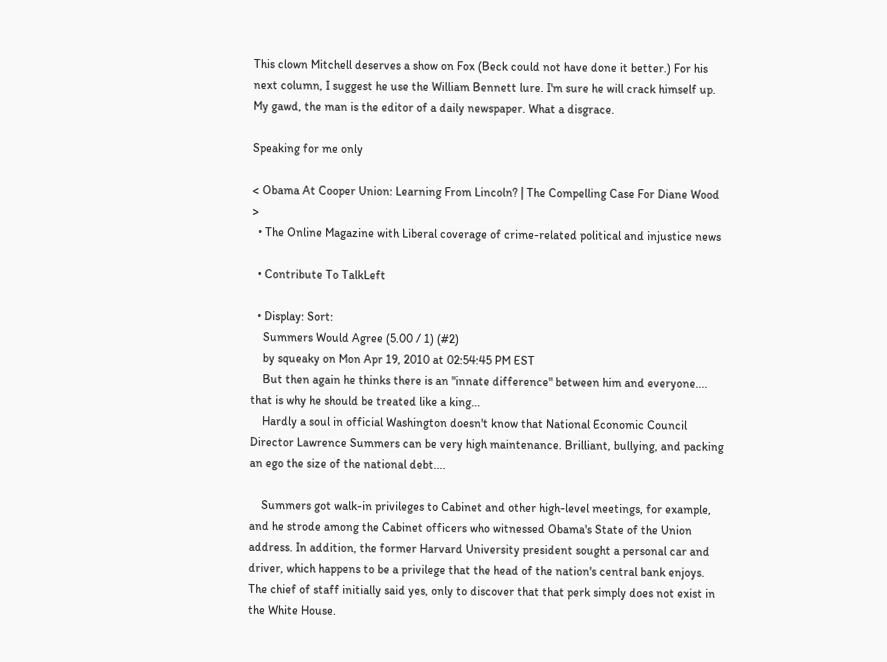This clown Mitchell deserves a show on Fox (Beck could not have done it better.) For his next column, I suggest he use the William Bennett lure. I'm sure he will crack himself up. My gawd, the man is the editor of a daily newspaper. What a disgrace.

Speaking for me only

< Obama At Cooper Union: Learning From Lincoln? | The Compelling Case For Diane Wood >
  • The Online Magazine with Liberal coverage of crime-related political and injustice news

  • Contribute To TalkLeft

  • Display: Sort:
    Summers Would Agree (5.00 / 1) (#2)
    by squeaky on Mon Apr 19, 2010 at 02:54:45 PM EST
    But then again he thinks there is an "innate difference" between him and everyone.... that is why he should be treated like a king...
    Hardly a soul in official Washington doesn't know that National Economic Council Director Lawrence Summers can be very high maintenance. Brilliant, bullying, and packing an ego the size of the national debt....

    Summers got walk-in privileges to Cabinet and other high-level meetings, for example, and he strode among the Cabinet officers who witnessed Obama's State of the Union address. In addition, the former Harvard University president sought a personal car and driver, which happens to be a privilege that the head of the nation's central bank enjoys. The chief of staff initially said yes, only to discover that that perk simply does not exist in the White House.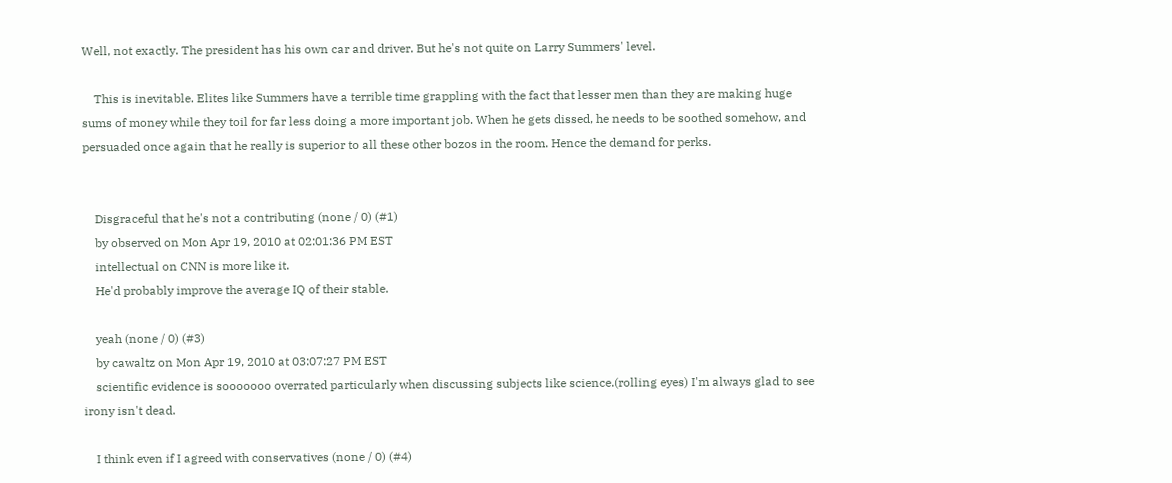Well, not exactly. The president has his own car and driver. But he's not quite on Larry Summers' level.

    This is inevitable. Elites like Summers have a terrible time grappling with the fact that lesser men than they are making huge sums of money while they toil for far less doing a more important job. When he gets dissed, he needs to be soothed somehow, and persuaded once again that he really is superior to all these other bozos in the room. Hence the demand for perks.


    Disgraceful that he's not a contributing (none / 0) (#1)
    by observed on Mon Apr 19, 2010 at 02:01:36 PM EST
    intellectual on CNN is more like it.
    He'd probably improve the average IQ of their stable.

    yeah (none / 0) (#3)
    by cawaltz on Mon Apr 19, 2010 at 03:07:27 PM EST
    scientific evidence is sooooooo overrated particularly when discussing subjects like science.(rolling eyes) I'm always glad to see irony isn't dead.

    I think even if I agreed with conservatives (none / 0) (#4)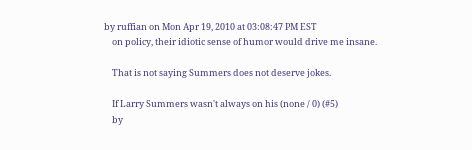by ruffian on Mon Apr 19, 2010 at 03:08:47 PM EST
    on policy, their idiotic sense of humor would drive me insane.

    That is not saying Summers does not deserve jokes.

    If Larry Summers wasn't always on his (none / 0) (#5)
    by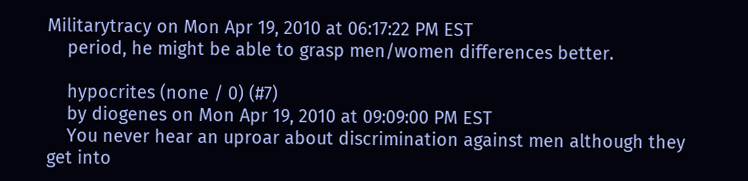Militarytracy on Mon Apr 19, 2010 at 06:17:22 PM EST
    period, he might be able to grasp men/women differences better.

    hypocrites (none / 0) (#7)
    by diogenes on Mon Apr 19, 2010 at 09:09:00 PM EST
    You never hear an uproar about discrimination against men although they get into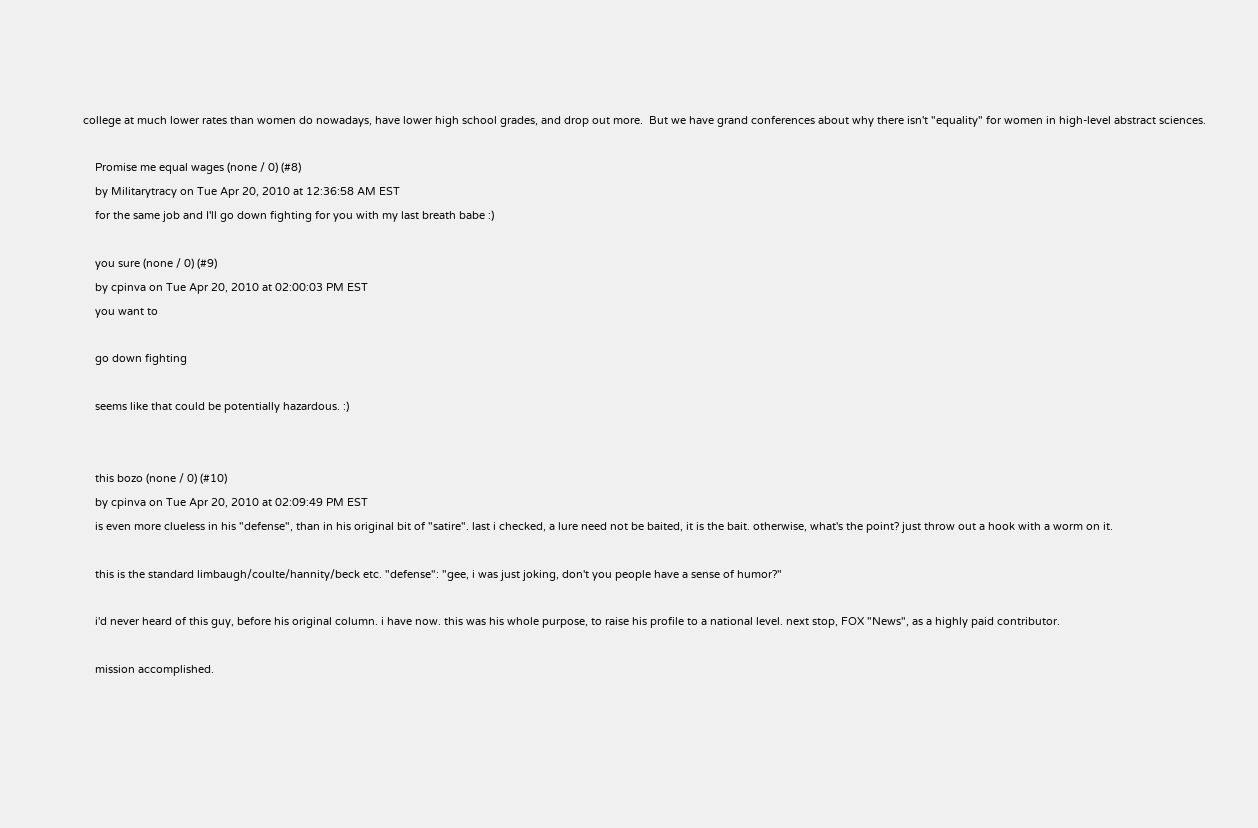college at much lower rates than women do nowadays, have lower high school grades, and drop out more.  But we have grand conferences about why there isn't "equality" for women in high-level abstract sciences.

    Promise me equal wages (none / 0) (#8)
    by Militarytracy on Tue Apr 20, 2010 at 12:36:58 AM EST
    for the same job and I'll go down fighting for you with my last breath babe :)

    you sure (none / 0) (#9)
    by cpinva on Tue Apr 20, 2010 at 02:00:03 PM EST
    you want to

    go down fighting

    seems like that could be potentially hazardous. :)


    this bozo (none / 0) (#10)
    by cpinva on Tue Apr 20, 2010 at 02:09:49 PM EST
    is even more clueless in his "defense", than in his original bit of "satire". last i checked, a lure need not be baited, it is the bait. otherwise, what's the point? just throw out a hook with a worm on it.

    this is the standard limbaugh/coulte/hannity/beck etc. "defense": "gee, i was just joking, don't you people have a sense of humor?"

    i'd never heard of this guy, before his original column. i have now. this was his whole purpose, to raise his profile to a national level. next stop, FOX "News", as a highly paid contributor.

    mission accomplished.